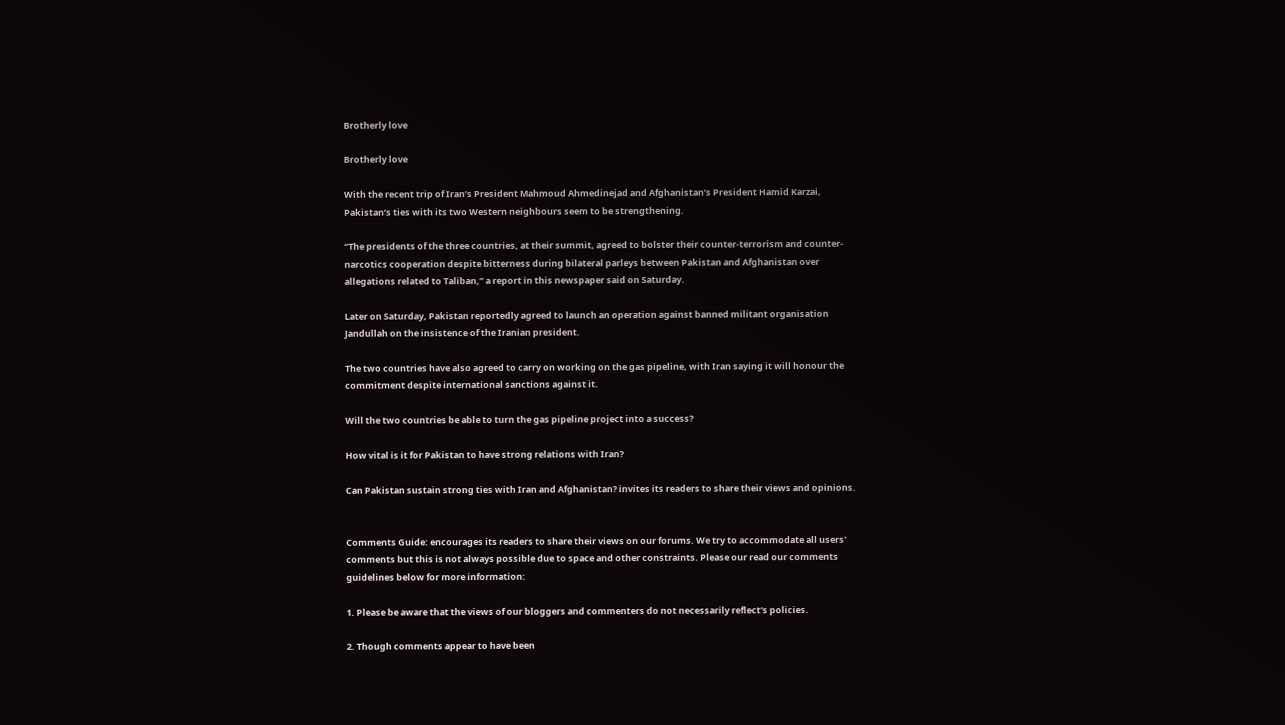Brotherly love

Brotherly love

With the recent trip of Iran’s President Mahmoud Ahmedinejad and Afghanistan’s President Hamid Karzai, Pakistan’s ties with its two Western neighbours seem to be strengthening.

“The presidents of the three countries, at their summit, agreed to bolster their counter-terrorism and counter-narcotics cooperation despite bitterness during bilateral parleys between Pakistan and Afghanistan over allegations related to Taliban,” a report in this newspaper said on Saturday.

Later on Saturday, Pakistan reportedly agreed to launch an operation against banned militant organisation Jandullah on the insistence of the Iranian president.

The two countries have also agreed to carry on working on the gas pipeline, with Iran saying it will honour the commitment despite international sanctions against it.

Will the two countries be able to turn the gas pipeline project into a success?

How vital is it for Pakistan to have strong relations with Iran?

Can Pakistan sustain strong ties with Iran and Afghanistan? invites its readers to share their views and opinions.


Comments Guide: encourages its readers to share their views on our forums. We try to accommodate all users' comments but this is not always possible due to space and other constraints. Please our read our comments guidelines below for more information:

1. Please be aware that the views of our bloggers and commenters do not necessarily reflect's policies.

2. Though comments appear to have been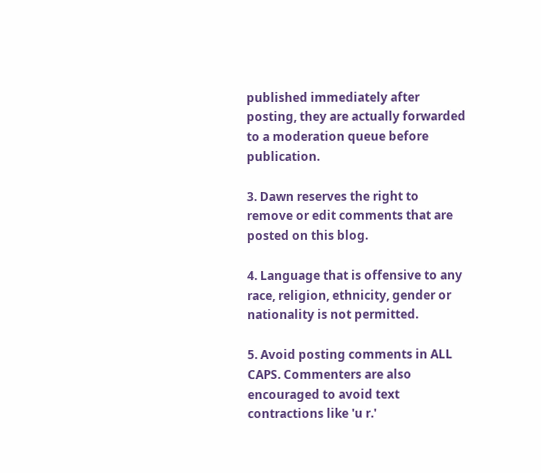published immediately after posting, they are actually forwarded to a moderation queue before publication.

3. Dawn reserves the right to remove or edit comments that are posted on this blog.

4. Language that is offensive to any race, religion, ethnicity, gender or nationality is not permitted.

5. Avoid posting comments in ALL CAPS. Commenters are also encouraged to avoid text contractions like 'u r.'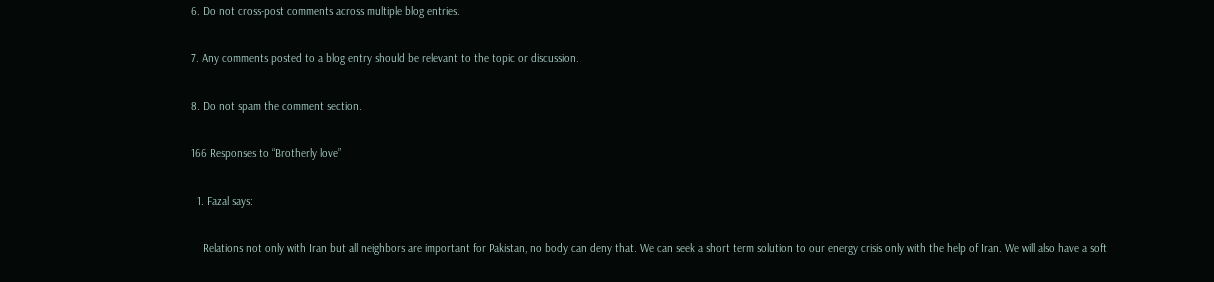6. Do not cross-post comments across multiple blog entries.

7. Any comments posted to a blog entry should be relevant to the topic or discussion.

8. Do not spam the comment section.

166 Responses to “Brotherly love”

  1. Fazal says:

    Relations not only with Iran but all neighbors are important for Pakistan, no body can deny that. We can seek a short term solution to our energy crisis only with the help of Iran. We will also have a soft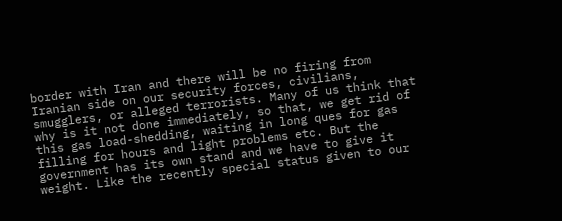border with Iran and there will be no firing from Iranian side on our security forces, civilians, smugglers, or alleged terrorists. Many of us think that why is it not done immediately, so that, we get rid of this gas load-shedding, waiting in long ques for gas filling for hours and light problems etc. But the government has its own stand and we have to give it weight. Like the recently special status given to our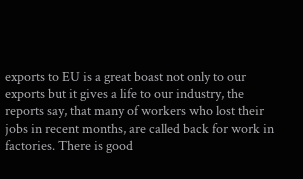exports to EU is a great boast not only to our exports but it gives a life to our industry, the reports say, that many of workers who lost their jobs in recent months, are called back for work in factories. There is good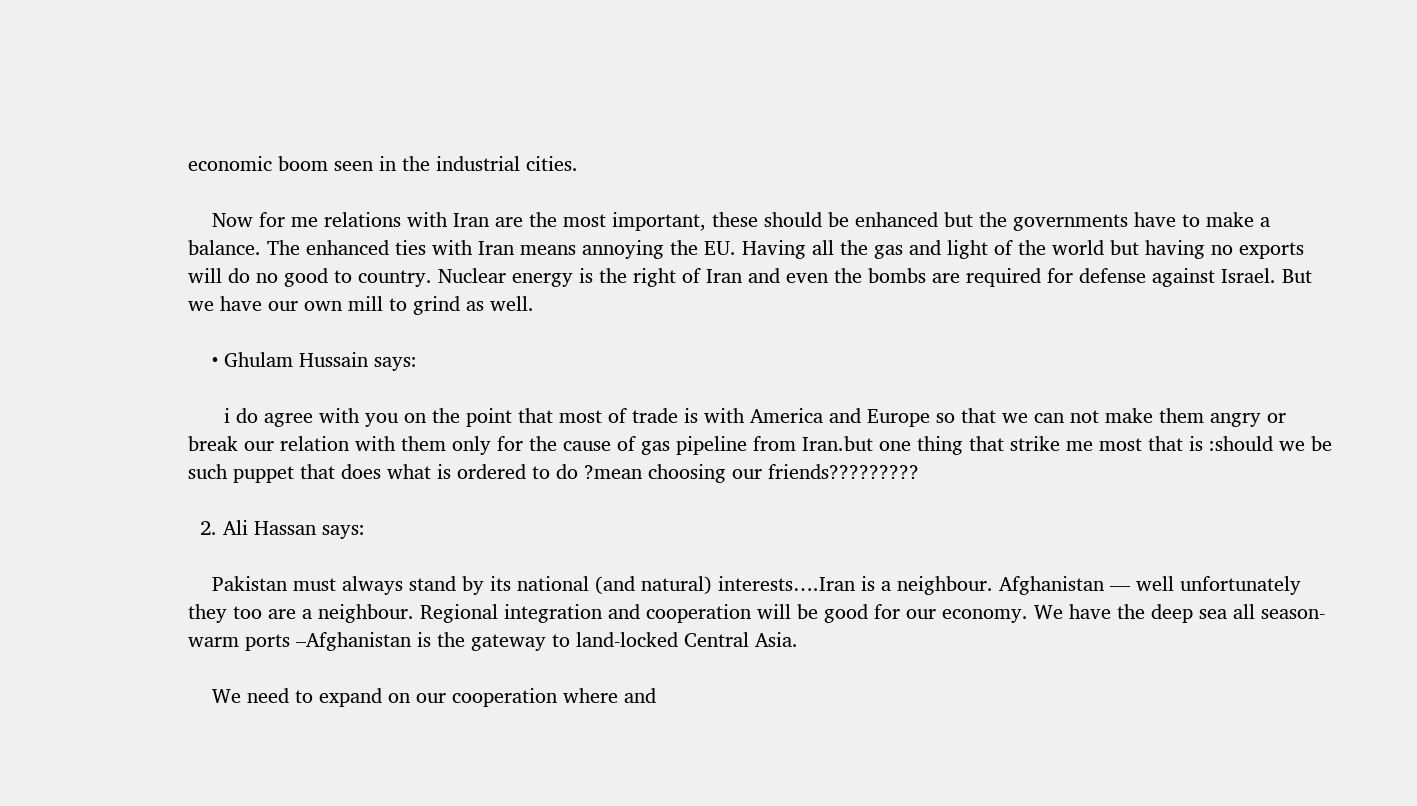economic boom seen in the industrial cities.

    Now for me relations with Iran are the most important, these should be enhanced but the governments have to make a balance. The enhanced ties with Iran means annoying the EU. Having all the gas and light of the world but having no exports will do no good to country. Nuclear energy is the right of Iran and even the bombs are required for defense against Israel. But we have our own mill to grind as well.

    • Ghulam Hussain says:

      i do agree with you on the point that most of trade is with America and Europe so that we can not make them angry or break our relation with them only for the cause of gas pipeline from Iran.but one thing that strike me most that is :should we be such puppet that does what is ordered to do ?mean choosing our friends?????????

  2. Ali Hassan says:

    Pakistan must always stand by its national (and natural) interests….Iran is a neighbour. Afghanistan — well unfortunately they too are a neighbour. Regional integration and cooperation will be good for our economy. We have the deep sea all season-warm ports –Afghanistan is the gateway to land-locked Central Asia.

    We need to expand on our cooperation where and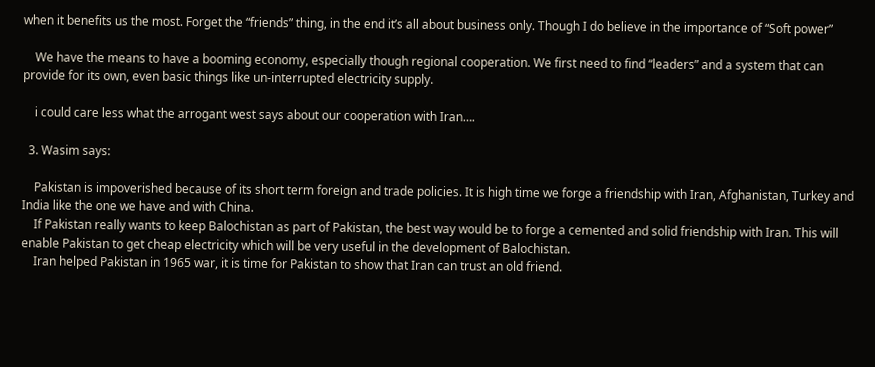when it benefits us the most. Forget the “friends” thing, in the end it’s all about business only. Though I do believe in the importance of “Soft power”

    We have the means to have a booming economy, especially though regional cooperation. We first need to find “leaders” and a system that can provide for its own, even basic things like un-interrupted electricity supply.

    i could care less what the arrogant west says about our cooperation with Iran….

  3. Wasim says:

    Pakistan is impoverished because of its short term foreign and trade policies. It is high time we forge a friendship with Iran, Afghanistan, Turkey and India like the one we have and with China.
    If Pakistan really wants to keep Balochistan as part of Pakistan, the best way would be to forge a cemented and solid friendship with Iran. This will enable Pakistan to get cheap electricity which will be very useful in the development of Balochistan.
    Iran helped Pakistan in 1965 war, it is time for Pakistan to show that Iran can trust an old friend.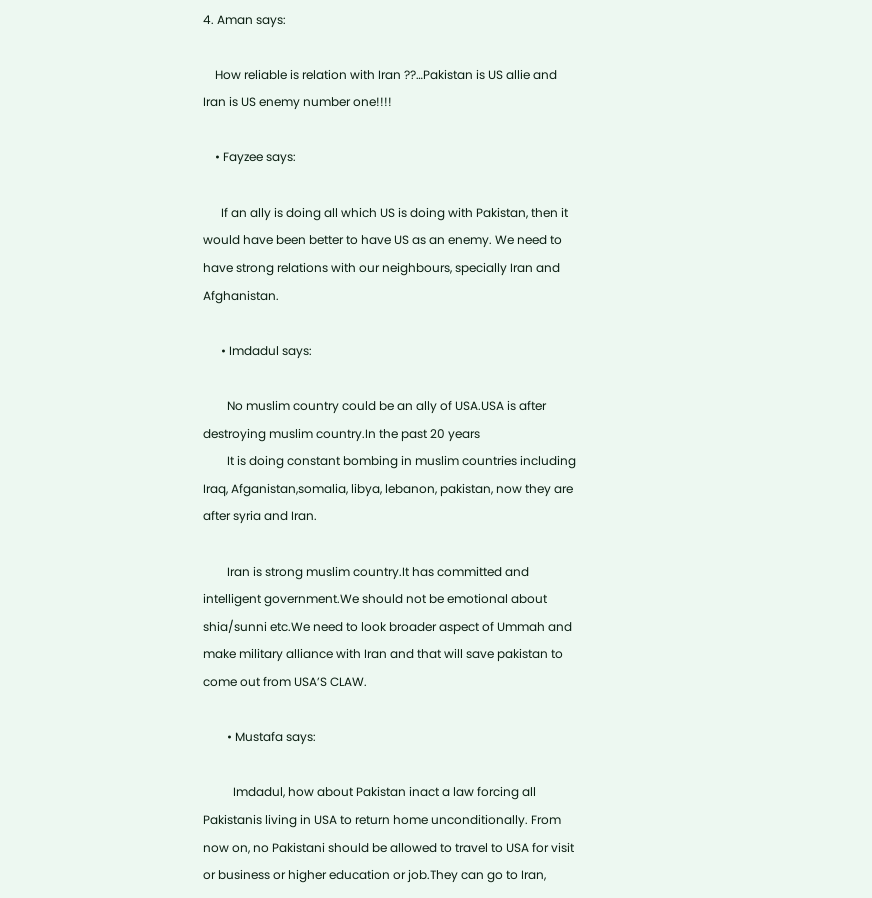4. Aman says:

    How reliable is relation with Iran ??…Pakistan is US allie and Iran is US enemy number one!!!!

    • Fayzee says:

      If an ally is doing all which US is doing with Pakistan, then it would have been better to have US as an enemy. We need to have strong relations with our neighbours, specially Iran and Afghanistan.

      • Imdadul says:

        No muslim country could be an ally of USA.USA is after destroying muslim country.In the past 20 years
        It is doing constant bombing in muslim countries including Iraq, Afganistan,somalia, libya, lebanon, pakistan, now they are after syria and Iran.

        Iran is strong muslim country.It has committed and intelligent government.We should not be emotional about shia/sunni etc.We need to look broader aspect of Ummah and make military alliance with Iran and that will save pakistan to come out from USA’S CLAW.

        • Mustafa says:

          Imdadul, how about Pakistan inact a law forcing all Pakistanis living in USA to return home unconditionally. From now on, no Pakistani should be allowed to travel to USA for visit or business or higher education or job.They can go to Iran,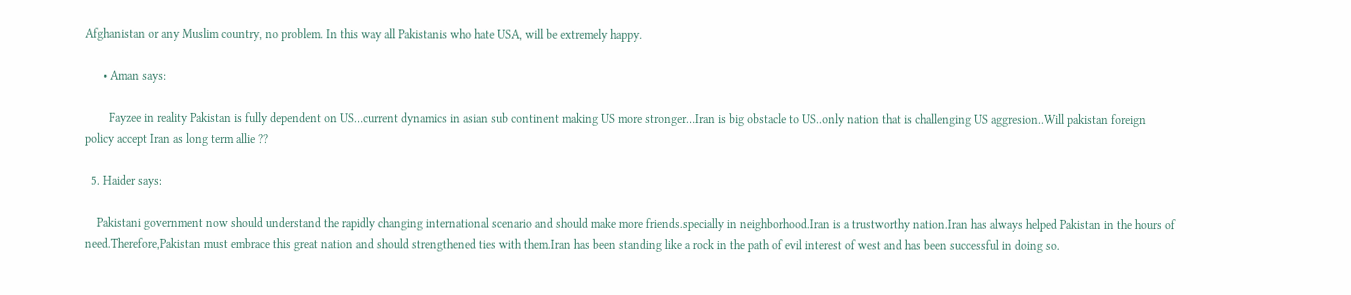Afghanistan or any Muslim country, no problem. In this way all Pakistanis who hate USA, will be extremely happy.

      • Aman says:

        Fayzee in reality Pakistan is fully dependent on US…current dynamics in asian sub continent making US more stronger…Iran is big obstacle to US..only nation that is challenging US aggresion..Will pakistan foreign policy accept Iran as long term allie ??

  5. Haider says:

    Pakistani government now should understand the rapidly changing international scenario and should make more friends.specially in neighborhood.Iran is a trustworthy nation.Iran has always helped Pakistan in the hours of need.Therefore,Pakistan must embrace this great nation and should strengthened ties with them.Iran has been standing like a rock in the path of evil interest of west and has been successful in doing so.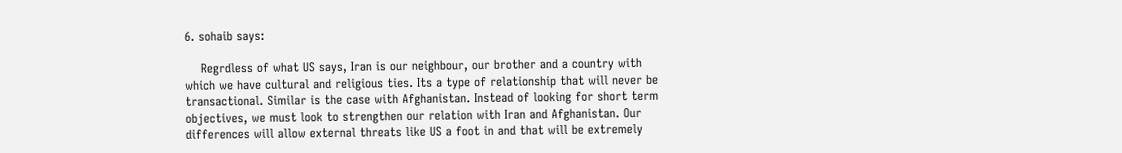6. sohaib says:

    Regrdless of what US says, Iran is our neighbour, our brother and a country with which we have cultural and religious ties. Its a type of relationship that will never be transactional. Similar is the case with Afghanistan. Instead of looking for short term objectives, we must look to strengthen our relation with Iran and Afghanistan. Our differences will allow external threats like US a foot in and that will be extremely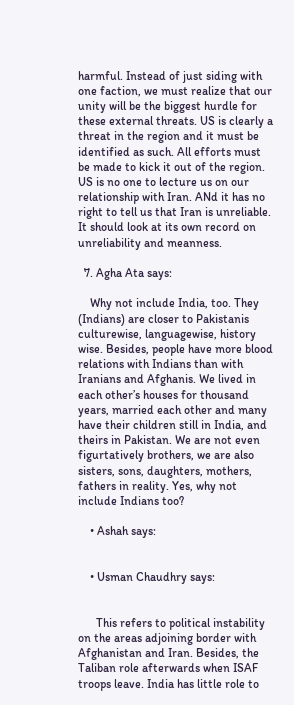harmful. Instead of just siding with one faction, we must realize that our unity will be the biggest hurdle for these external threats. US is clearly a threat in the region and it must be identified as such. All efforts must be made to kick it out of the region. US is no one to lecture us on our relationship with Iran. ANd it has no right to tell us that Iran is unreliable. It should look at its own record on unreliability and meanness.

  7. Agha Ata says:

    Why not include India, too. They (Indians) are closer to Pakistanis culturewise, languagewise, history wise. Besides, people have more blood relations with Indians than with Iranians and Afghanis. We lived in each other’s houses for thousand years, married each other and many have their children still in India, and theirs in Pakistan. We are not even figurtatively brothers, we are also sisters, sons, daughters, mothers, fathers in reality. Yes, why not include Indians too?

    • Ashah says:


    • Usman Chaudhry says:


      This refers to political instability on the areas adjoining border with Afghanistan and Iran. Besides, the Taliban role afterwards when ISAF troops leave. India has little role to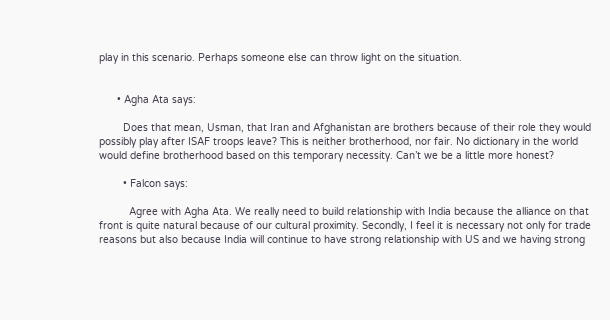play in this scenario. Perhaps someone else can throw light on the situation.


      • Agha Ata says:

        Does that mean, Usman, that Iran and Afghanistan are brothers because of their role they would possibly play after ISAF troops leave? This is neither brotherhood, nor fair. No dictionary in the world would define brotherhood based on this temporary necessity. Can’t we be a little more honest?

        • Falcon says:

          Agree with Agha Ata. We really need to build relationship with India because the alliance on that front is quite natural because of our cultural proximity. Secondly, I feel it is necessary not only for trade reasons but also because India will continue to have strong relationship with US and we having strong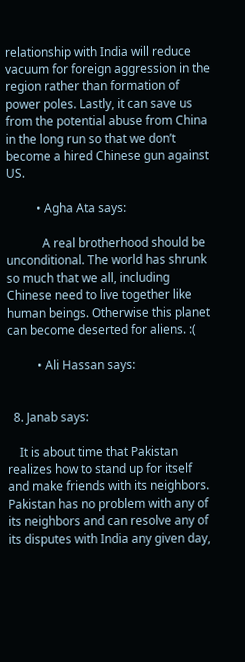relationship with India will reduce vacuum for foreign aggression in the region rather than formation of power poles. Lastly, it can save us from the potential abuse from China in the long run so that we don’t become a hired Chinese gun against US.

          • Agha Ata says:

            A real brotherhood should be unconditional. The world has shrunk so much that we all, including Chinese need to live together like human beings. Otherwise this planet can become deserted for aliens. :(

          • Ali Hassan says:


  8. Janab says:

    It is about time that Pakistan realizes how to stand up for itself and make friends with its neighbors. Pakistan has no problem with any of its neighbors and can resolve any of its disputes with India any given day,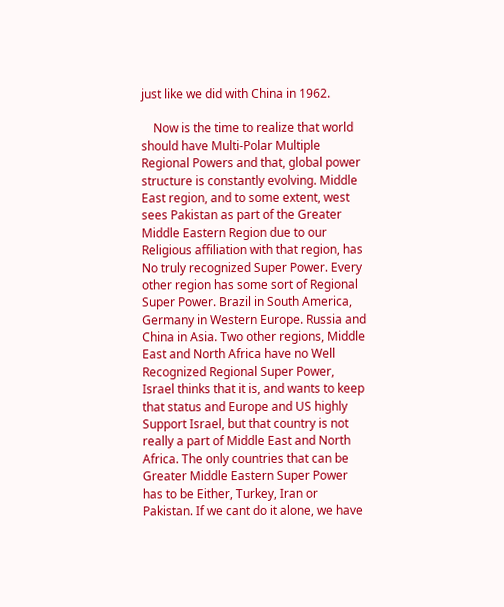just like we did with China in 1962.

    Now is the time to realize that world should have Multi-Polar Multiple Regional Powers and that, global power structure is constantly evolving. Middle East region, and to some extent, west sees Pakistan as part of the Greater Middle Eastern Region due to our Religious affiliation with that region, has No truly recognized Super Power. Every other region has some sort of Regional Super Power. Brazil in South America, Germany in Western Europe. Russia and China in Asia. Two other regions, Middle East and North Africa have no Well Recognized Regional Super Power, Israel thinks that it is, and wants to keep that status and Europe and US highly Support Israel, but that country is not really a part of Middle East and North Africa. The only countries that can be Greater Middle Eastern Super Power has to be Either, Turkey, Iran or Pakistan. If we cant do it alone, we have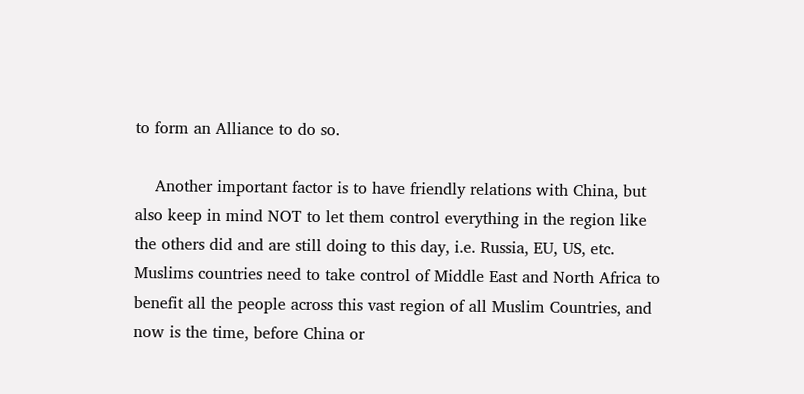to form an Alliance to do so.

    Another important factor is to have friendly relations with China, but also keep in mind NOT to let them control everything in the region like the others did and are still doing to this day, i.e. Russia, EU, US, etc. Muslims countries need to take control of Middle East and North Africa to benefit all the people across this vast region of all Muslim Countries, and now is the time, before China or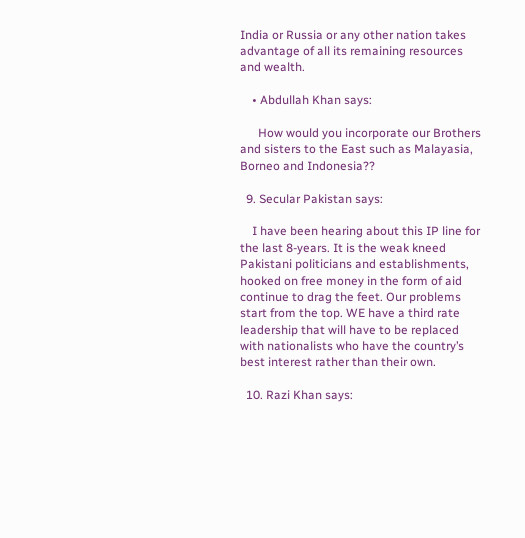India or Russia or any other nation takes advantage of all its remaining resources and wealth.

    • Abdullah Khan says:

      How would you incorporate our Brothers and sisters to the East such as Malayasia, Borneo and Indonesia??

  9. Secular Pakistan says:

    I have been hearing about this IP line for the last 8-years. It is the weak kneed Pakistani politicians and establishments, hooked on free money in the form of aid continue to drag the feet. Our problems start from the top. WE have a third rate leadership that will have to be replaced with nationalists who have the country’s best interest rather than their own.

  10. Razi Khan says: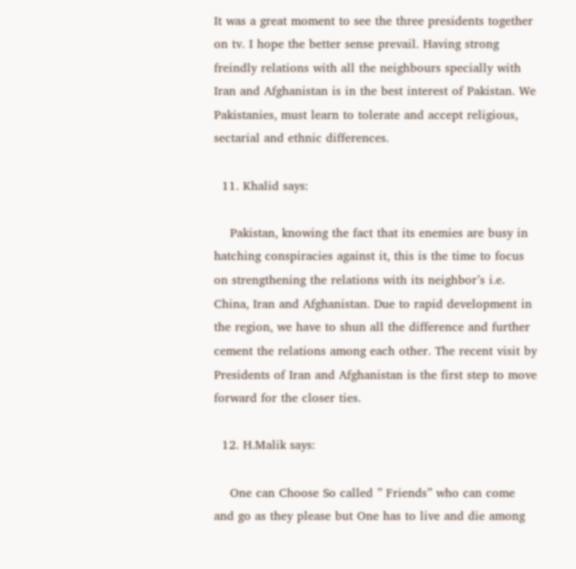It was a great moment to see the three presidents together on tv. I hope the better sense prevail. Having strong freindly relations with all the neighbours specially with Iran and Afghanistan is in the best interest of Pakistan. We Pakistanies, must learn to tolerate and accept religious, sectarial and ethnic differences.

  11. Khalid says:

    Pakistan, knowing the fact that its enemies are busy in hatching conspiracies against it, this is the time to focus on strengthening the relations with its neighbor’s i.e. China, Iran and Afghanistan. Due to rapid development in the region, we have to shun all the difference and further cement the relations among each other. The recent visit by Presidents of Iran and Afghanistan is the first step to move forward for the closer ties.

  12. H.Malik says:

    One can Choose So called ” Friends” who can come and go as they please but One has to live and die among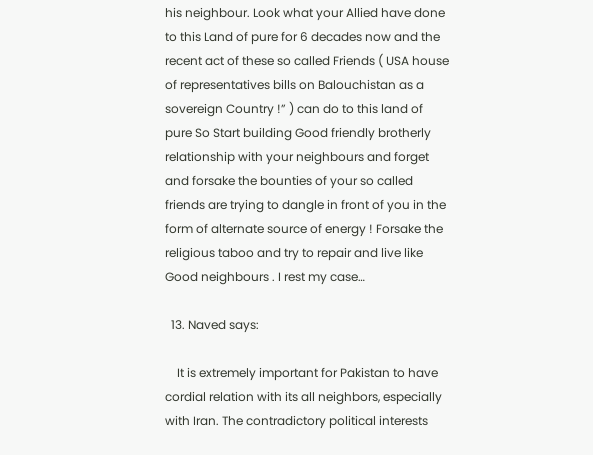his neighbour. Look what your Allied have done to this Land of pure for 6 decades now and the recent act of these so called Friends ( USA house of representatives bills on Balouchistan as a sovereign Country !” ) can do to this land of pure So Start building Good friendly brotherly relationship with your neighbours and forget and forsake the bounties of your so called friends are trying to dangle in front of you in the form of alternate source of energy ! Forsake the religious taboo and try to repair and live like Good neighbours . I rest my case…

  13. Naved says:

    It is extremely important for Pakistan to have cordial relation with its all neighbors, especially with Iran. The contradictory political interests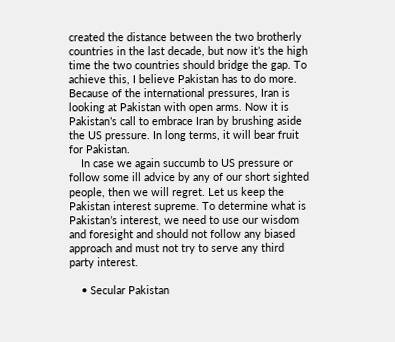created the distance between the two brotherly countries in the last decade, but now it’s the high time the two countries should bridge the gap. To achieve this, I believe Pakistan has to do more. Because of the international pressures, Iran is looking at Pakistan with open arms. Now it is Pakistan’s call to embrace Iran by brushing aside the US pressure. In long terms, it will bear fruit for Pakistan.
    In case we again succumb to US pressure or follow some ill advice by any of our short sighted people, then we will regret. Let us keep the Pakistan interest supreme. To determine what is Pakistan’s interest, we need to use our wisdom and foresight and should not follow any biased approach and must not try to serve any third party interest.

    • Secular Pakistan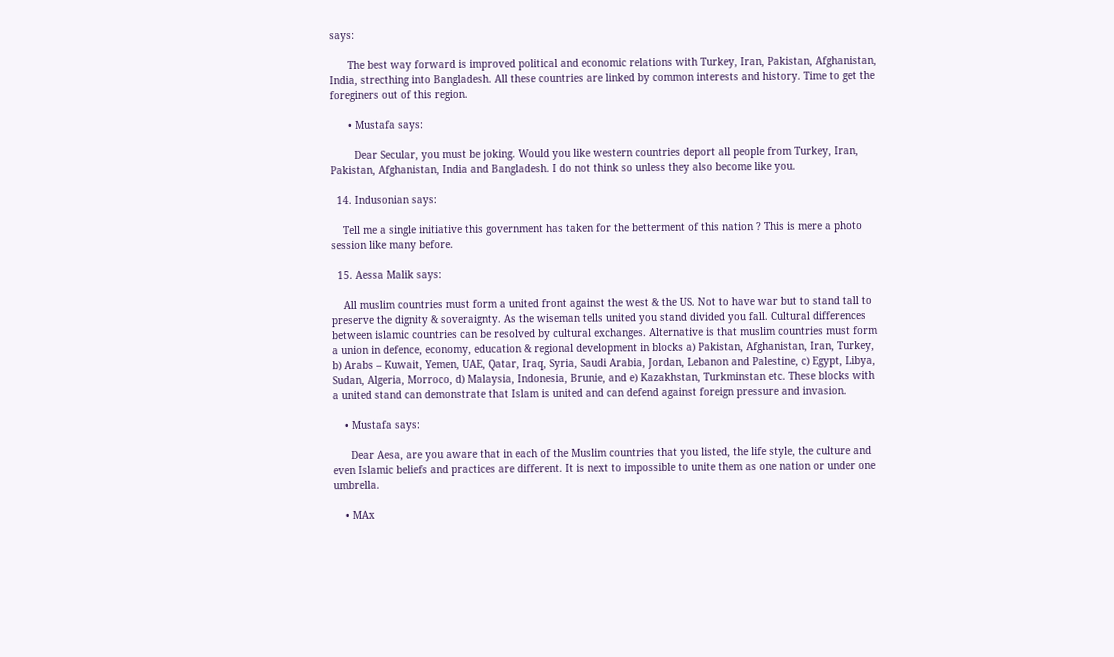says:

      The best way forward is improved political and economic relations with Turkey, Iran, Pakistan, Afghanistan, India, strecthing into Bangladesh. All these countries are linked by common interests and history. Time to get the foreginers out of this region.

      • Mustafa says:

        Dear Secular, you must be joking. Would you like western countries deport all people from Turkey, Iran, Pakistan, Afghanistan, India and Bangladesh. I do not think so unless they also become like you.

  14. Indusonian says:

    Tell me a single initiative this government has taken for the betterment of this nation ? This is mere a photo session like many before.

  15. Aessa Malik says:

    All muslim countries must form a united front against the west & the US. Not to have war but to stand tall to preserve the dignity & soveraignty. As the wiseman tells united you stand divided you fall. Cultural differences between islamic countries can be resolved by cultural exchanges. Alternative is that muslim countries must form a union in defence, economy, education & regional development in blocks a) Pakistan, Afghanistan, Iran, Turkey, b) Arabs – Kuwait, Yemen, UAE, Qatar, Iraq, Syria, Saudi Arabia, Jordan, Lebanon and Palestine, c) Egypt, Libya, Sudan, Algeria, Morroco, d) Malaysia, Indonesia, Brunie, and e) Kazakhstan, Turkminstan etc. These blocks with a united stand can demonstrate that Islam is united and can defend against foreign pressure and invasion.

    • Mustafa says:

      Dear Aesa, are you aware that in each of the Muslim countries that you listed, the life style, the culture and even Islamic beliefs and practices are different. It is next to impossible to unite them as one nation or under one umbrella.

    • MAx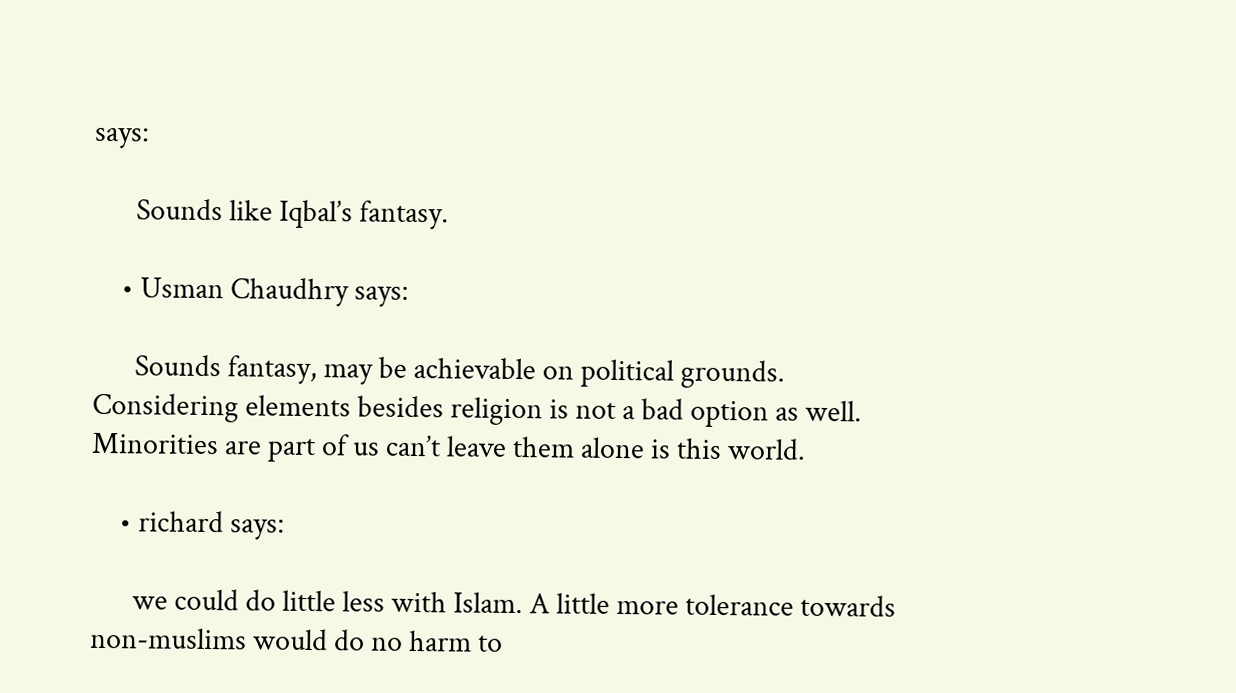says:

      Sounds like Iqbal’s fantasy.

    • Usman Chaudhry says:

      Sounds fantasy, may be achievable on political grounds. Considering elements besides religion is not a bad option as well. Minorities are part of us can’t leave them alone is this world.

    • richard says:

      we could do little less with Islam. A little more tolerance towards non-muslims would do no harm to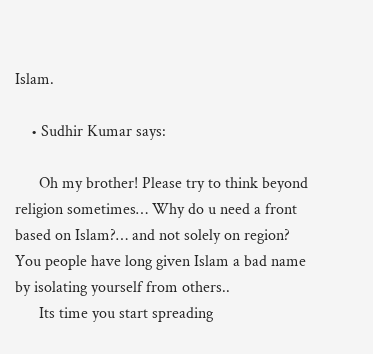Islam.

    • Sudhir Kumar says:

      Oh my brother! Please try to think beyond religion sometimes… Why do u need a front based on Islam?… and not solely on region? You people have long given Islam a bad name by isolating yourself from others..
      Its time you start spreading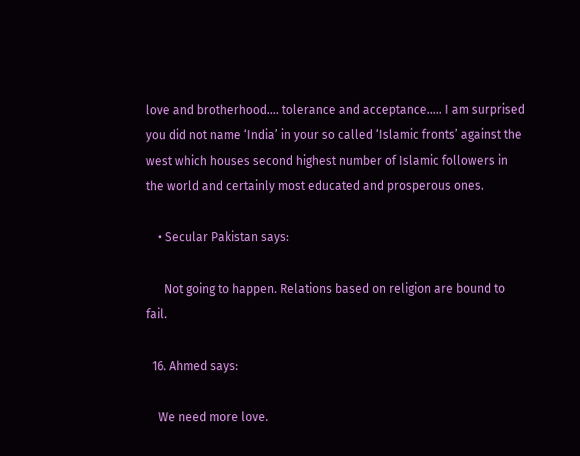love and brotherhood…. tolerance and acceptance….. I am surprised you did not name ‘India’ in your so called ‘Islamic fronts’ against the west which houses second highest number of Islamic followers in the world and certainly most educated and prosperous ones.

    • Secular Pakistan says:

      Not going to happen. Relations based on religion are bound to fail.

  16. Ahmed says:

    We need more love.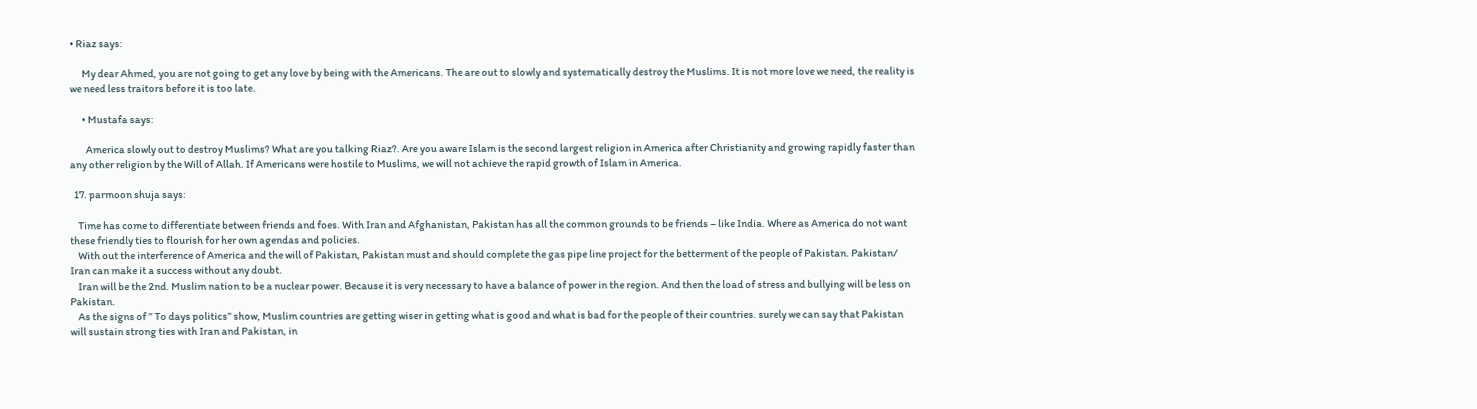• Riaz says:

      My dear Ahmed, you are not going to get any love by being with the Americans. The are out to slowly and systematically destroy the Muslims. It is not more love we need, the reality is we need less traitors before it is too late.

      • Mustafa says:

        America slowly out to destroy Muslims? What are you talking Riaz?. Are you aware Islam is the second largest religion in America after Christianity and growing rapidly faster than any other religion by the Will of Allah. If Americans were hostile to Muslims, we will not achieve the rapid growth of Islam in America.

  17. parmoon shuja says:

    Time has come to differentiate between friends and foes. With Iran and Afghanistan, Pakistan has all the common grounds to be friends – like India. Where as America do not want these friendly ties to flourish for her own agendas and policies.
    With out the interference of America and the will of Pakistan, Pakistan must and should complete the gas pipe line project for the betterment of the people of Pakistan. Pakistan/ Iran can make it a success without any doubt.
    Iran will be the 2nd. Muslim nation to be a nuclear power. Because it is very necessary to have a balance of power in the region. And then the load of stress and bullying will be less on Pakistan.
    As the signs of ” To days politics” show, Muslim countries are getting wiser in getting what is good and what is bad for the people of their countries. surely we can say that Pakistan will sustain strong ties with Iran and Pakistan, in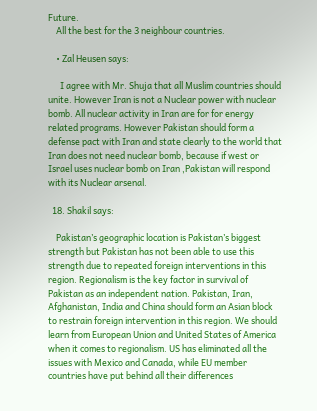Future.
    All the best for the 3 neighbour countries.

    • Zal Heusen says:

      I agree with Mr. Shuja that all Muslim countries should unite. However Iran is not a Nuclear power with nuclear bomb. All nuclear activity in Iran are for for energy related programs. However Pakistan should form a defense pact with Iran and state clearly to the world that Iran does not need nuclear bomb, because if west or Israel uses nuclear bomb on Iran ,Pakistan will respond with its Nuclear arsenal.

  18. Shakil says:

    Pakistan’s geographic location is Pakistan’s biggest strength but Pakistan has not been able to use this strength due to repeated foreign interventions in this region. Regionalism is the key factor in survival of Pakistan as an independent nation. Pakistan, Iran, Afghanistan, India and China should form an Asian block to restrain foreign intervention in this region. We should learn from European Union and United States of America when it comes to regionalism. US has eliminated all the issues with Mexico and Canada, while EU member countries have put behind all their differences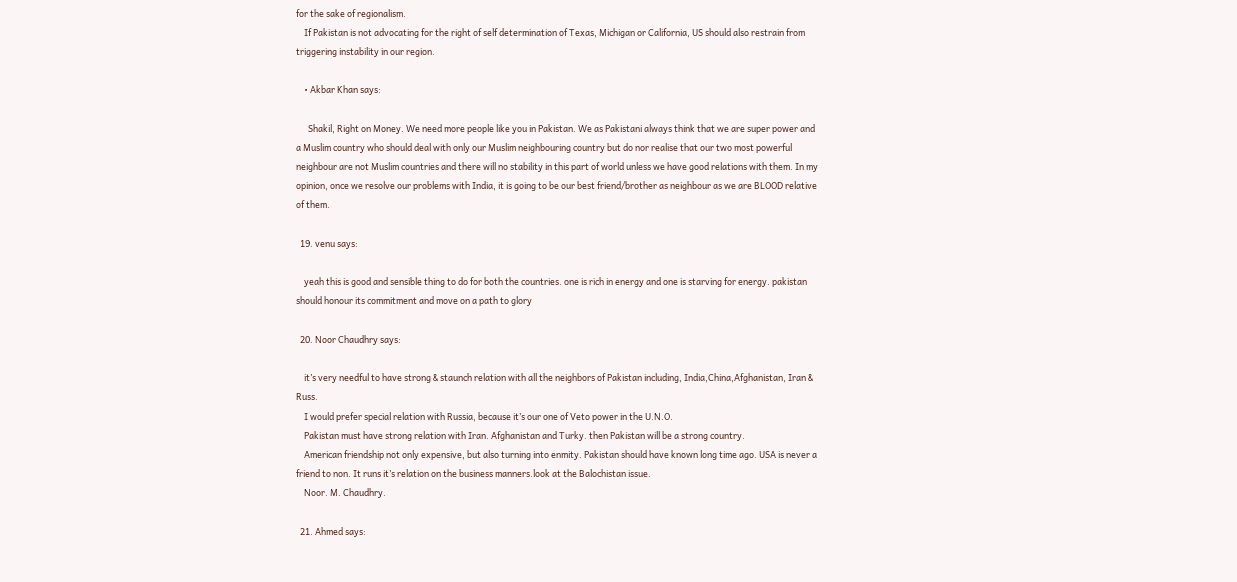for the sake of regionalism.
    If Pakistan is not advocating for the right of self determination of Texas, Michigan or California, US should also restrain from triggering instability in our region.

    • Akbar Khan says:

      Shakil, Right on Money. We need more people like you in Pakistan. We as Pakistani always think that we are super power and a Muslim country who should deal with only our Muslim neighbouring country but do nor realise that our two most powerful neighbour are not Muslim countries and there will no stability in this part of world unless we have good relations with them. In my opinion, once we resolve our problems with India, it is going to be our best friend/brother as neighbour as we are BLOOD relative of them.

  19. venu says:

    yeah this is good and sensible thing to do for both the countries. one is rich in energy and one is starving for energy. pakistan should honour its commitment and move on a path to glory

  20. Noor Chaudhry says:

    it’s very needful to have strong & staunch relation with all the neighbors of Pakistan including, India,China,Afghanistan, Iran & Russ.
    I would prefer special relation with Russia, because it’s our one of Veto power in the U.N.O.
    Pakistan must have strong relation with Iran. Afghanistan and Turky. then Pakistan will be a strong country.
    American friendship not only expensive, but also turning into enmity. Pakistan should have known long time ago. USA is never a friend to non. It runs it’s relation on the business manners.look at the Balochistan issue.
    Noor. M. Chaudhry.

  21. Ahmed says: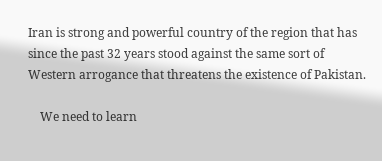Iran is strong and powerful country of the region that has since the past 32 years stood against the same sort of Western arrogance that threatens the existence of Pakistan.

    We need to learn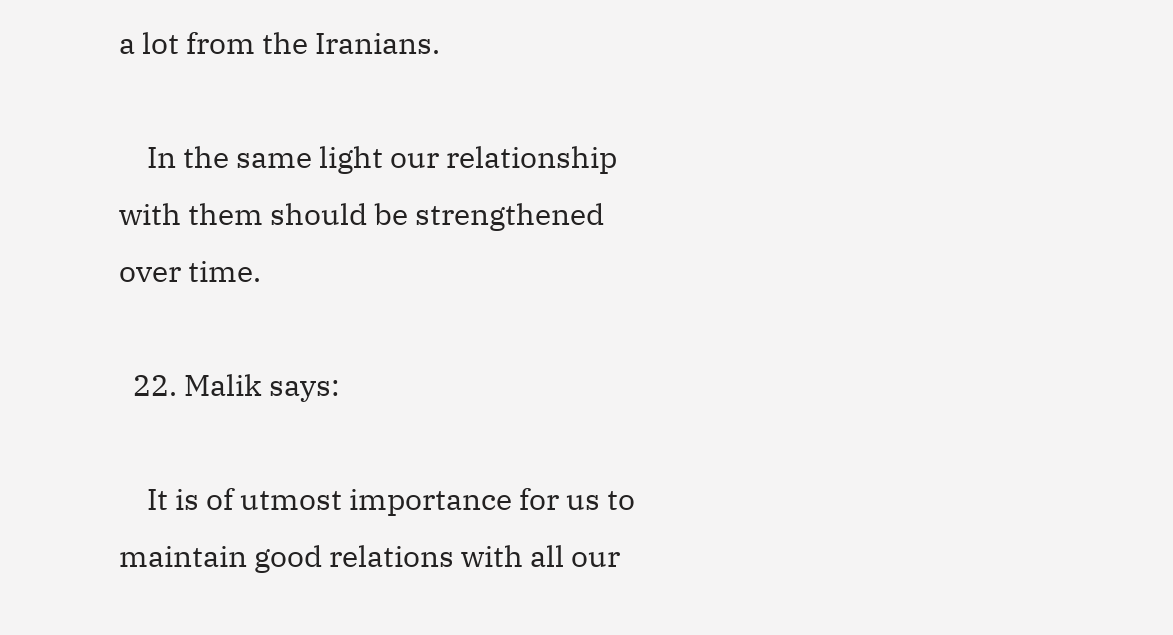a lot from the Iranians.

    In the same light our relationship with them should be strengthened over time.

  22. Malik says:

    It is of utmost importance for us to maintain good relations with all our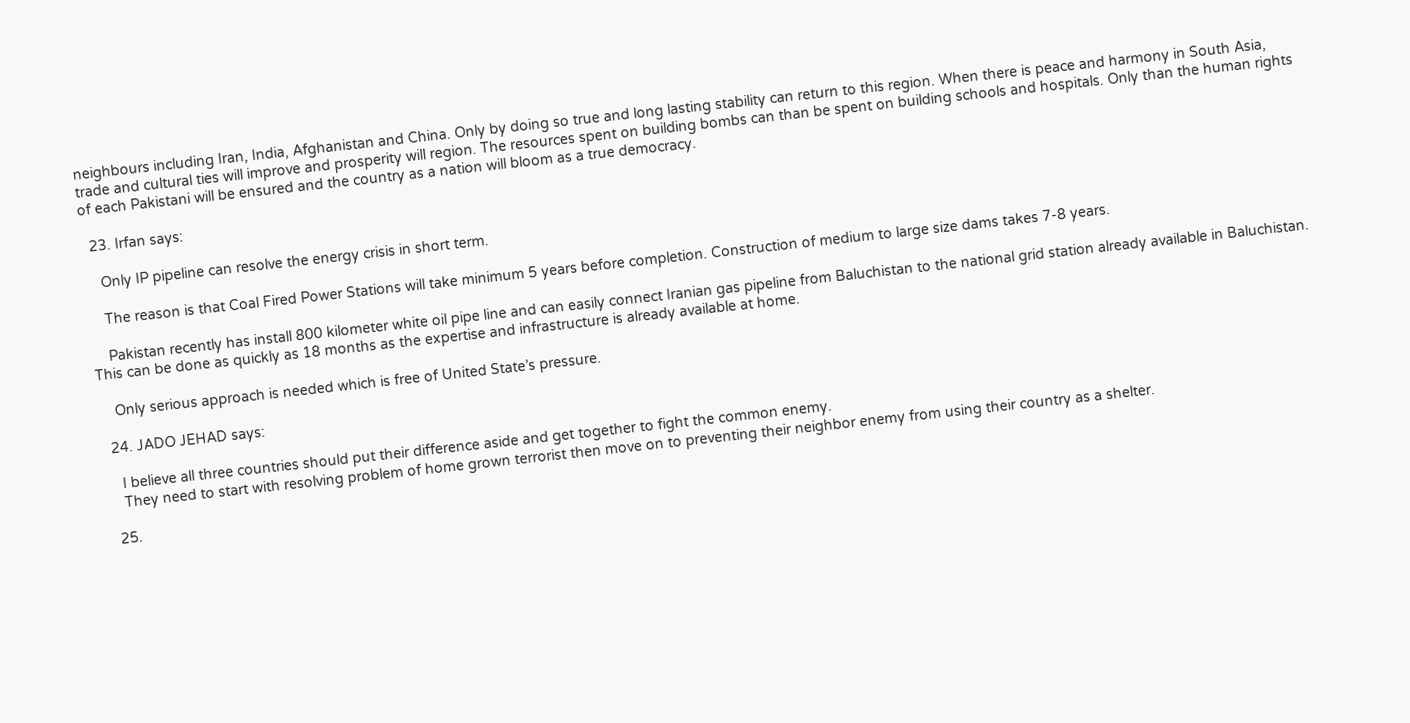neighbours including Iran, India, Afghanistan and China. Only by doing so true and long lasting stability can return to this region. When there is peace and harmony in South Asia, trade and cultural ties will improve and prosperity will region. The resources spent on building bombs can than be spent on building schools and hospitals. Only than the human rights of each Pakistani will be ensured and the country as a nation will bloom as a true democracy.

  23. Irfan says:

    Only IP pipeline can resolve the energy crisis in short term.

    The reason is that Coal Fired Power Stations will take minimum 5 years before completion. Construction of medium to large size dams takes 7-8 years.

    Pakistan recently has install 800 kilometer white oil pipe line and can easily connect Iranian gas pipeline from Baluchistan to the national grid station already available in Baluchistan. This can be done as quickly as 18 months as the expertise and infrastructure is already available at home.

    Only serious approach is needed which is free of United State’s pressure.

  24. JADO JEHAD says:

    I believe all three countries should put their difference aside and get together to fight the common enemy.
    They need to start with resolving problem of home grown terrorist then move on to preventing their neighbor enemy from using their country as a shelter.

  25.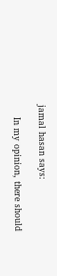jamal hasan says:

    In my opinion, there should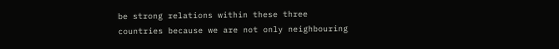be strong relations within these three countries because we are not only neighbouring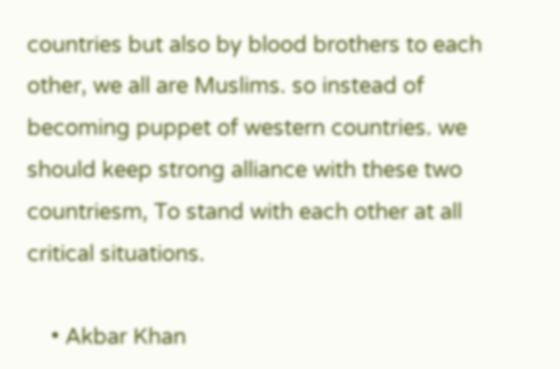countries but also by blood brothers to each other, we all are Muslims. so instead of becoming puppet of western countries. we should keep strong alliance with these two countriesm, To stand with each other at all critical situations.

    • Akbar Khan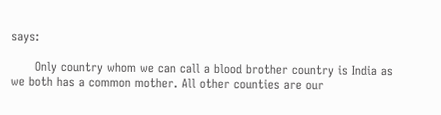says:

      Only country whom we can call a blood brother country is India as we both has a common mother. All other counties are our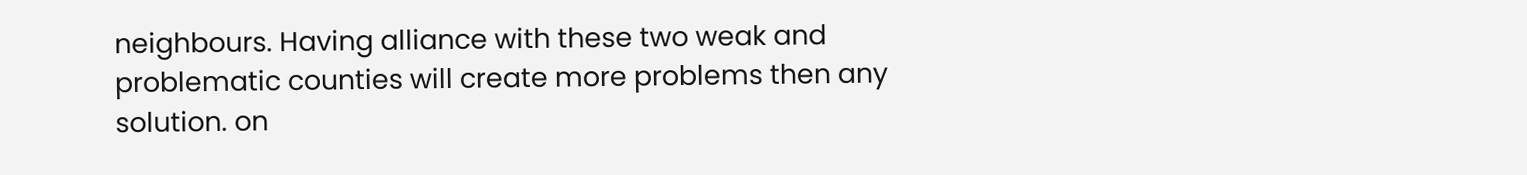neighbours. Having alliance with these two weak and problematic counties will create more problems then any solution. on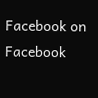Facebook on Facebook